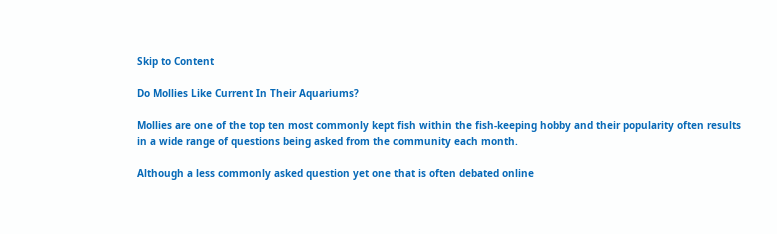Skip to Content

Do Mollies Like Current In Their Aquariums?

Mollies are one of the top ten most commonly kept fish within the fish-keeping hobby and their popularity often results in a wide range of questions being asked from the community each month.

Although a less commonly asked question yet one that is often debated online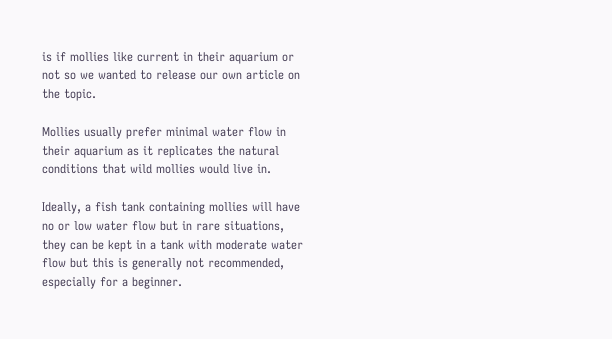is if mollies like current in their aquarium or not so we wanted to release our own article on the topic.

Mollies usually prefer minimal water flow in their aquarium as it replicates the natural conditions that wild mollies would live in.

Ideally, a fish tank containing mollies will have no or low water flow but in rare situations, they can be kept in a tank with moderate water flow but this is generally not recommended, especially for a beginner.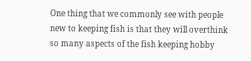One thing that we commonly see with people new to keeping fish is that they will overthink so many aspects of the fish keeping hobby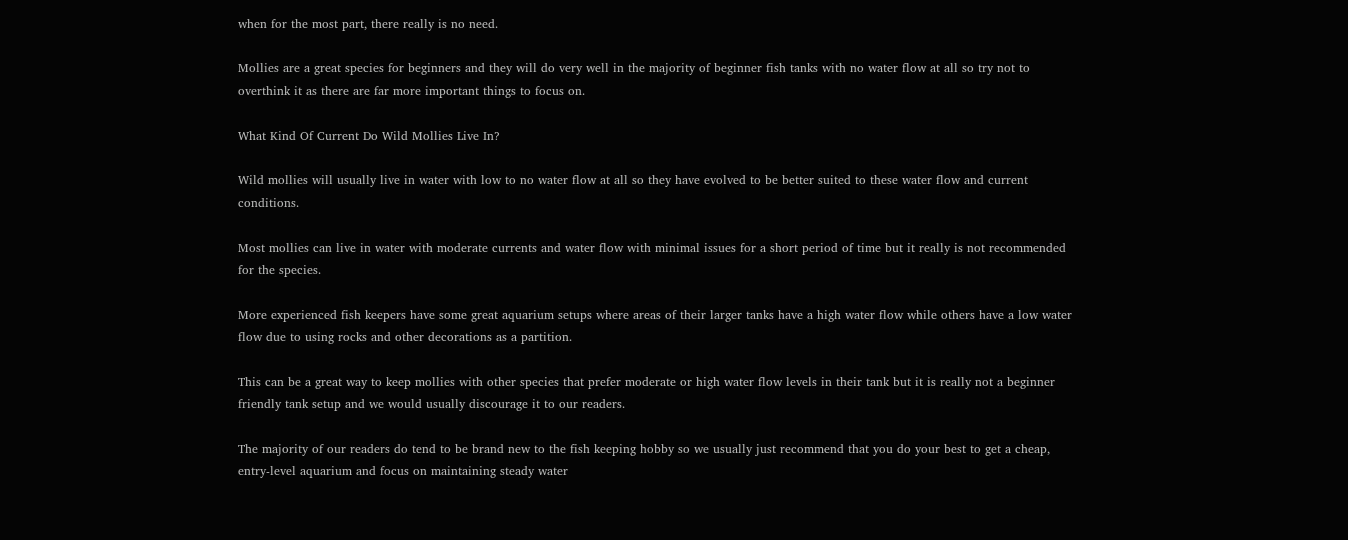when for the most part, there really is no need.

Mollies are a great species for beginners and they will do very well in the majority of beginner fish tanks with no water flow at all so try not to overthink it as there are far more important things to focus on.

What Kind Of Current Do Wild Mollies Live In?

Wild mollies will usually live in water with low to no water flow at all so they have evolved to be better suited to these water flow and current conditions.

Most mollies can live in water with moderate currents and water flow with minimal issues for a short period of time but it really is not recommended for the species.

More experienced fish keepers have some great aquarium setups where areas of their larger tanks have a high water flow while others have a low water flow due to using rocks and other decorations as a partition.

This can be a great way to keep mollies with other species that prefer moderate or high water flow levels in their tank but it is really not a beginner friendly tank setup and we would usually discourage it to our readers.

The majority of our readers do tend to be brand new to the fish keeping hobby so we usually just recommend that you do your best to get a cheap, entry-level aquarium and focus on maintaining steady water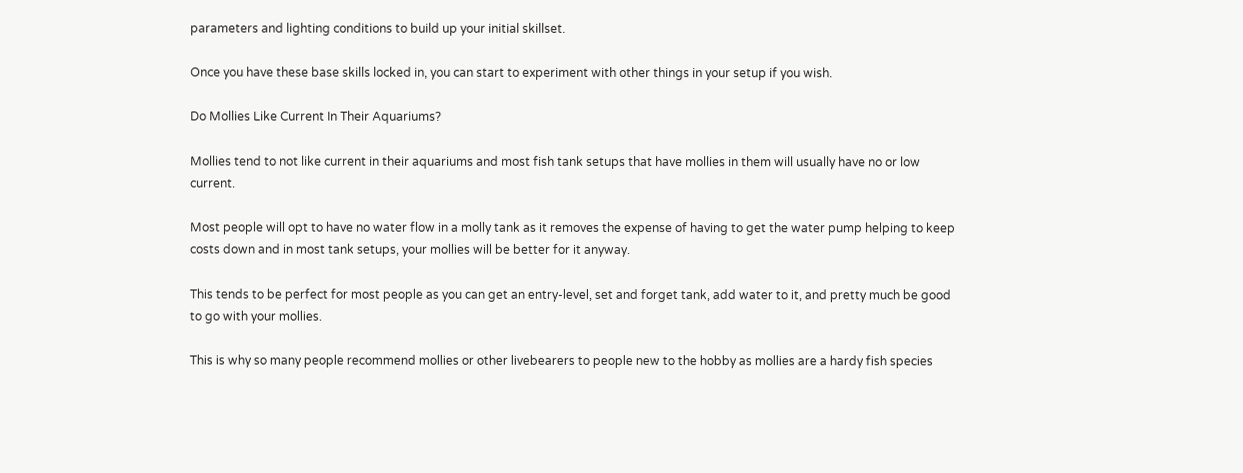parameters and lighting conditions to build up your initial skillset.

Once you have these base skills locked in, you can start to experiment with other things in your setup if you wish.

Do Mollies Like Current In Their Aquariums?

Mollies tend to not like current in their aquariums and most fish tank setups that have mollies in them will usually have no or low current.

Most people will opt to have no water flow in a molly tank as it removes the expense of having to get the water pump helping to keep costs down and in most tank setups, your mollies will be better for it anyway.

This tends to be perfect for most people as you can get an entry-level, set and forget tank, add water to it, and pretty much be good to go with your mollies.

This is why so many people recommend mollies or other livebearers to people new to the hobby as mollies are a hardy fish species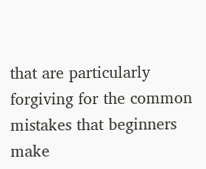that are particularly forgiving for the common mistakes that beginners make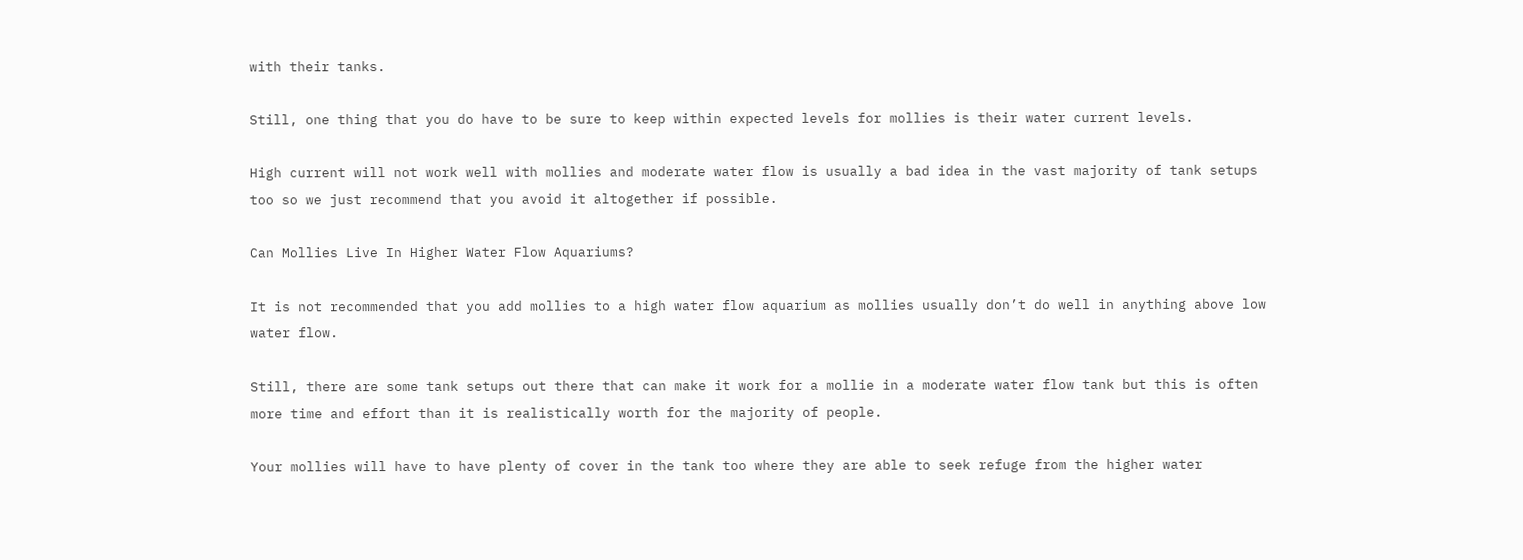with their tanks.

Still, one thing that you do have to be sure to keep within expected levels for mollies is their water current levels.

High current will not work well with mollies and moderate water flow is usually a bad idea in the vast majority of tank setups too so we just recommend that you avoid it altogether if possible.

Can Mollies Live In Higher Water Flow Aquariums?

It is not recommended that you add mollies to a high water flow aquarium as mollies usually don’t do well in anything above low water flow.

Still, there are some tank setups out there that can make it work for a mollie in a moderate water flow tank but this is often more time and effort than it is realistically worth for the majority of people.

Your mollies will have to have plenty of cover in the tank too where they are able to seek refuge from the higher water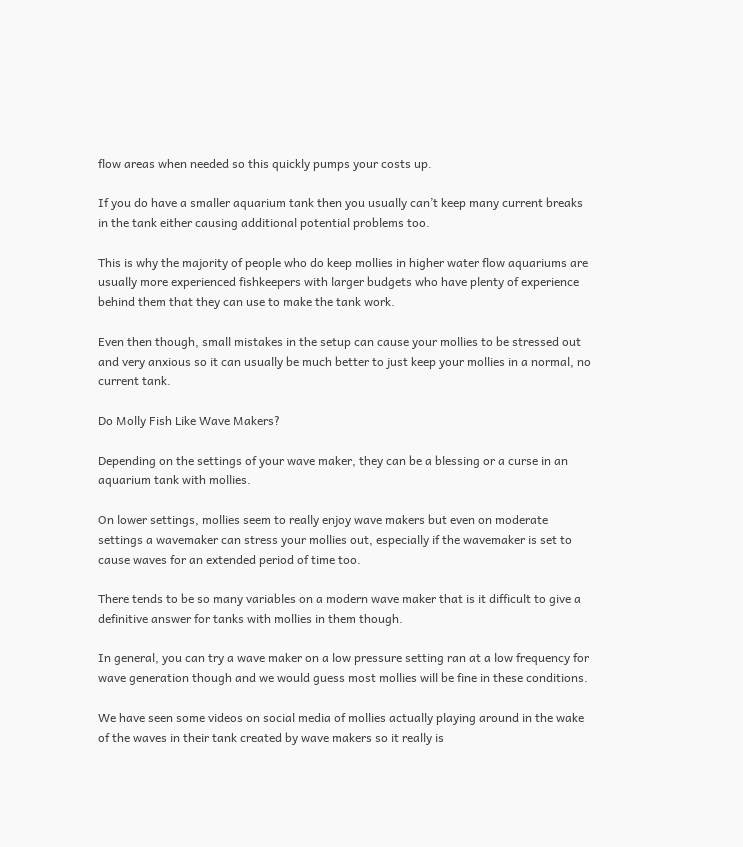flow areas when needed so this quickly pumps your costs up.

If you do have a smaller aquarium tank then you usually can’t keep many current breaks in the tank either causing additional potential problems too.

This is why the majority of people who do keep mollies in higher water flow aquariums are usually more experienced fishkeepers with larger budgets who have plenty of experience behind them that they can use to make the tank work.

Even then though, small mistakes in the setup can cause your mollies to be stressed out and very anxious so it can usually be much better to just keep your mollies in a normal, no current tank.

Do Molly Fish Like Wave Makers?

Depending on the settings of your wave maker, they can be a blessing or a curse in an aquarium tank with mollies.

On lower settings, mollies seem to really enjoy wave makers but even on moderate settings a wavemaker can stress your mollies out, especially if the wavemaker is set to cause waves for an extended period of time too.

There tends to be so many variables on a modern wave maker that is it difficult to give a definitive answer for tanks with mollies in them though.

In general, you can try a wave maker on a low pressure setting ran at a low frequency for wave generation though and we would guess most mollies will be fine in these conditions.

We have seen some videos on social media of mollies actually playing around in the wake of the waves in their tank created by wave makers so it really is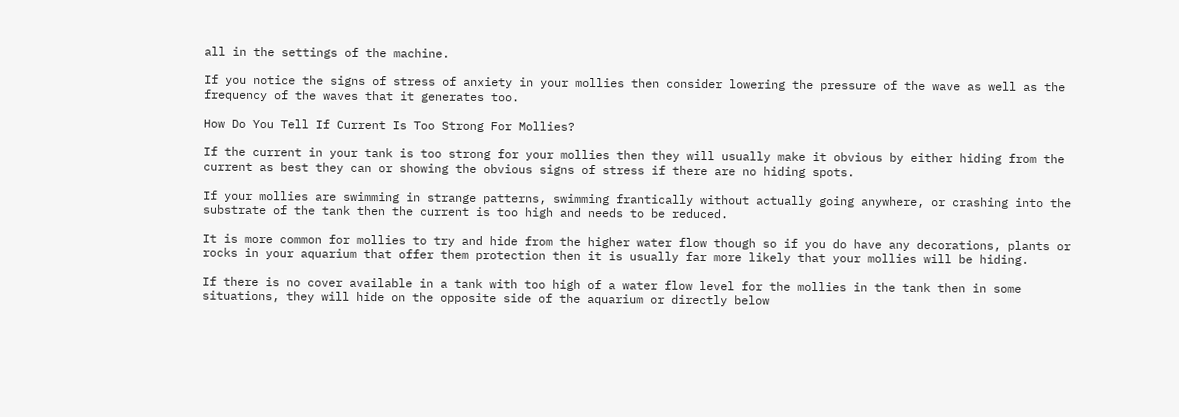all in the settings of the machine.

If you notice the signs of stress of anxiety in your mollies then consider lowering the pressure of the wave as well as the frequency of the waves that it generates too.

How Do You Tell If Current Is Too Strong For Mollies?

If the current in your tank is too strong for your mollies then they will usually make it obvious by either hiding from the current as best they can or showing the obvious signs of stress if there are no hiding spots.

If your mollies are swimming in strange patterns, swimming frantically without actually going anywhere, or crashing into the substrate of the tank then the current is too high and needs to be reduced.

It is more common for mollies to try and hide from the higher water flow though so if you do have any decorations, plants or rocks in your aquarium that offer them protection then it is usually far more likely that your mollies will be hiding.

If there is no cover available in a tank with too high of a water flow level for the mollies in the tank then in some situations, they will hide on the opposite side of the aquarium or directly below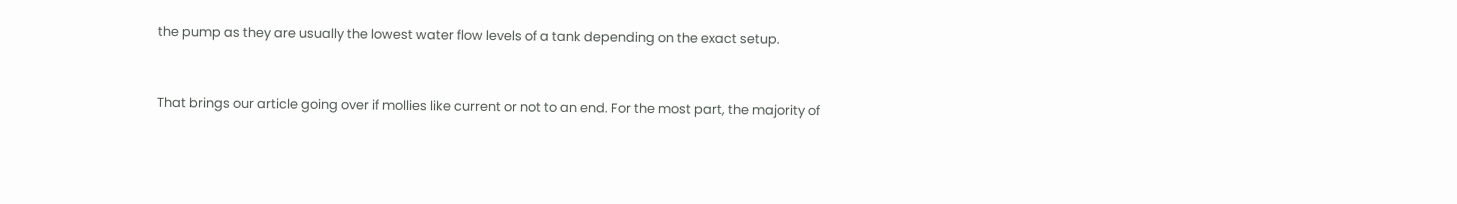the pump as they are usually the lowest water flow levels of a tank depending on the exact setup.


That brings our article going over if mollies like current or not to an end. For the most part, the majority of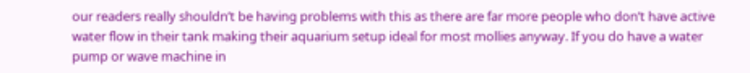our readers really shouldn’t be having problems with this as there are far more people who don’t have active water flow in their tank making their aquarium setup ideal for most mollies anyway. If you do have a water pump or wave machine in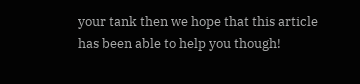your tank then we hope that this article has been able to help you though!